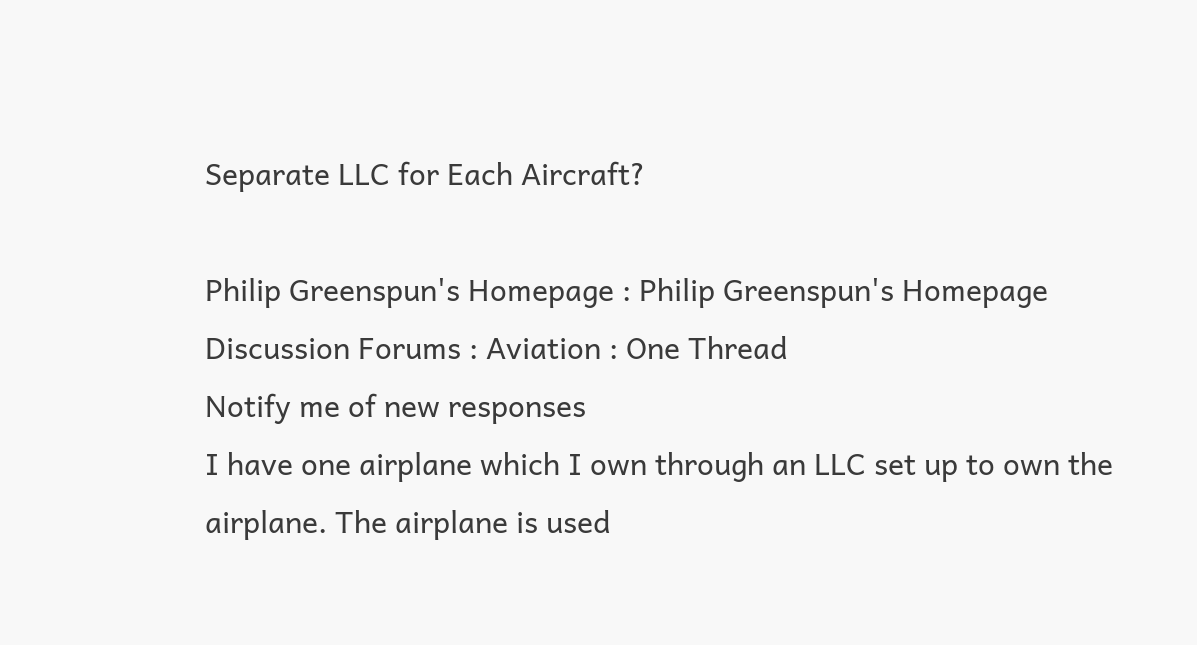Separate LLC for Each Aircraft?

Philip Greenspun's Homepage : Philip Greenspun's Homepage Discussion Forums : Aviation : One Thread
Notify me of new responses
I have one airplane which I own through an LLC set up to own the
airplane. The airplane is used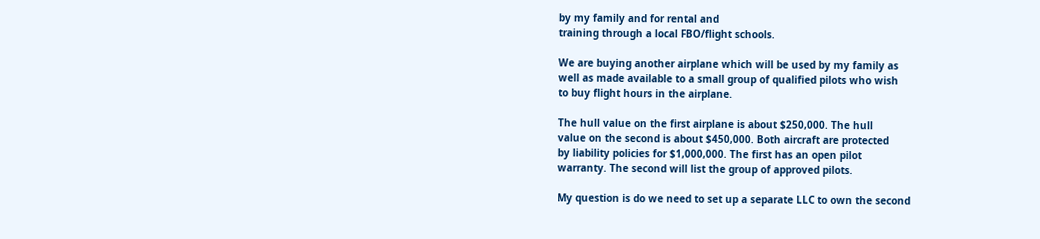by my family and for rental and
training through a local FBO/flight schools.

We are buying another airplane which will be used by my family as
well as made available to a small group of qualified pilots who wish
to buy flight hours in the airplane.

The hull value on the first airplane is about $250,000. The hull
value on the second is about $450,000. Both aircraft are protected
by liability policies for $1,000,000. The first has an open pilot
warranty. The second will list the group of approved pilots.

My question is do we need to set up a separate LLC to own the second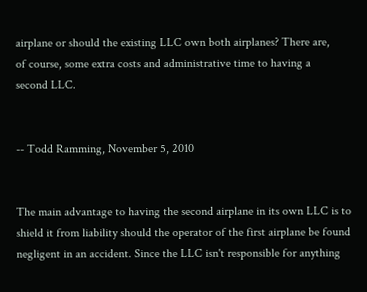airplane or should the existing LLC own both airplanes? There are,
of course, some extra costs and administrative time to having a
second LLC.


-- Todd Ramming, November 5, 2010


The main advantage to having the second airplane in its own LLC is to shield it from liability should the operator of the first airplane be found negligent in an accident. Since the LLC isn't responsible for anything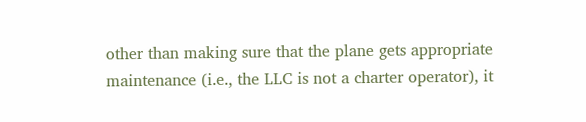other than making sure that the plane gets appropriate maintenance (i.e., the LLC is not a charter operator), it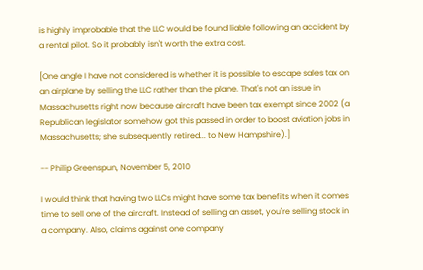is highly improbable that the LLC would be found liable following an accident by a rental pilot. So it probably isn't worth the extra cost.

[One angle I have not considered is whether it is possible to escape sales tax on an airplane by selling the LLC rather than the plane. That's not an issue in Massachusetts right now because aircraft have been tax exempt since 2002 (a Republican legislator somehow got this passed in order to boost aviation jobs in Massachusetts; she subsequently retired... to New Hampshire).]

-- Philip Greenspun, November 5, 2010

I would think that having two LLCs might have some tax benefits when it comes time to sell one of the aircraft. Instead of selling an asset, you're selling stock in a company. Also, claims against one company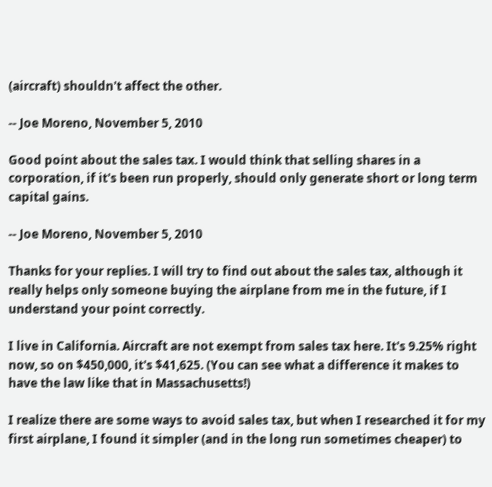(aircraft) shouldn't affect the other.

-- Joe Moreno, November 5, 2010

Good point about the sales tax. I would think that selling shares in a corporation, if it's been run properly, should only generate short or long term capital gains.

-- Joe Moreno, November 5, 2010

Thanks for your replies. I will try to find out about the sales tax, although it really helps only someone buying the airplane from me in the future, if I understand your point correctly.

I live in California. Aircraft are not exempt from sales tax here. It's 9.25% right now, so on $450,000, it's $41,625. (You can see what a difference it makes to have the law like that in Massachusetts!)

I realize there are some ways to avoid sales tax, but when I researched it for my first airplane, I found it simpler (and in the long run sometimes cheaper) to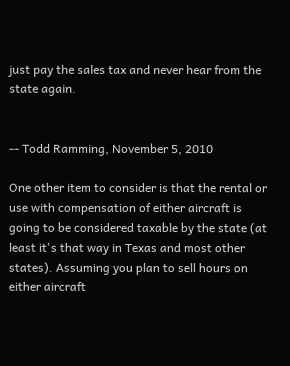just pay the sales tax and never hear from the state again.


-- Todd Ramming, November 5, 2010

One other item to consider is that the rental or use with compensation of either aircraft is going to be considered taxable by the state (at least it's that way in Texas and most other states). Assuming you plan to sell hours on either aircraft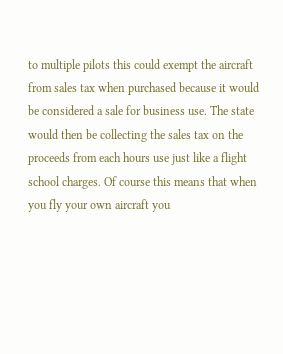to multiple pilots this could exempt the aircraft from sales tax when purchased because it would be considered a sale for business use. The state would then be collecting the sales tax on the proceeds from each hours use just like a flight school charges. Of course this means that when you fly your own aircraft you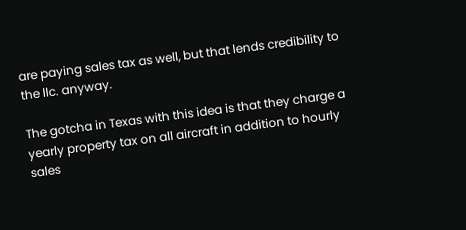are paying sales tax as well, but that lends credibility to the llc. anyway.

The gotcha in Texas with this idea is that they charge a yearly property tax on all aircraft in addition to hourly sales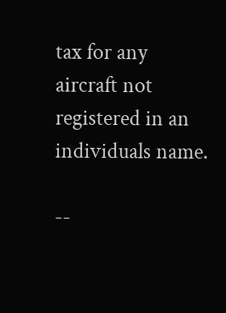tax for any aircraft not registered in an individuals name.

--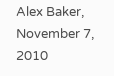Alex Baker, November 7, 2010